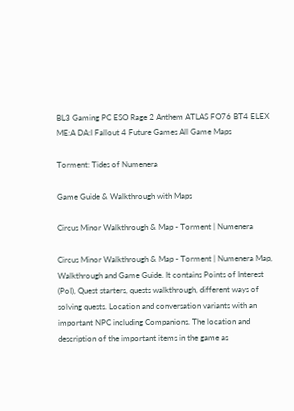BL3 Gaming PC ESO Rage 2 Anthem ATLAS FO76 BT4 ELEX ME:A DA:I Fallout 4 Future Games All Game Maps

Torment: Tides of Numenera

Game Guide & Walkthrough with Maps

Circus Minor Walkthrough & Map - Torment | Numenera

Circus Minor Walkthrough & Map - Torment | Numenera Map, Walkthrough and Game Guide. It contains Points of Interest (PoI), Quest starters, quests walkthrough, different ways of solving quests. Location and conversation variants with an important NPC including Companions. The location and description of the important items in the game as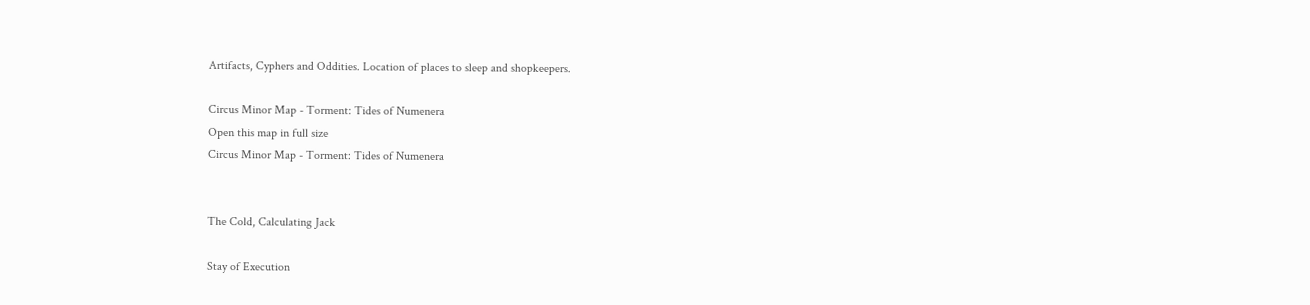Artifacts, Cyphers and Oddities. Location of places to sleep and shopkeepers.

Circus Minor Map - Torment: Tides of Numenera
Open this map in full size
Circus Minor Map - Torment: Tides of Numenera


The Cold, Calculating Jack

Stay of Execution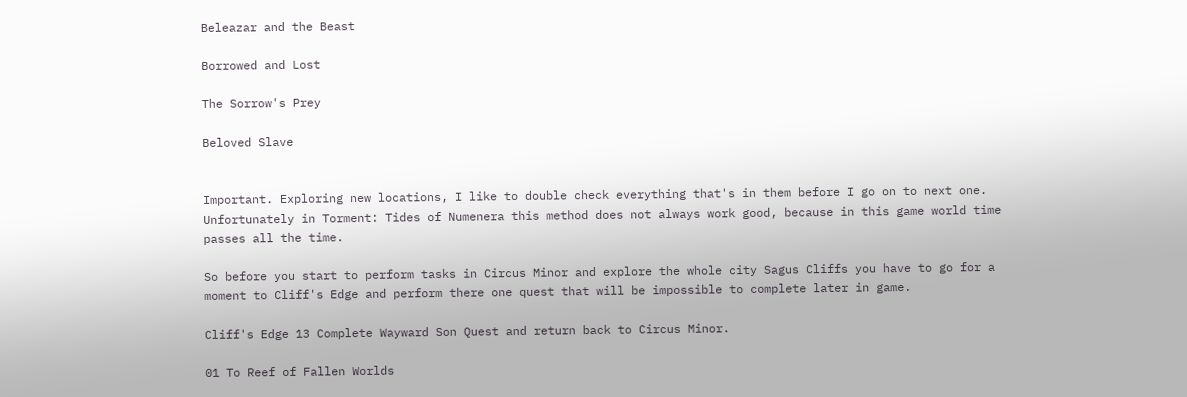Beleazar and the Beast

Borrowed and Lost

The Sorrow's Prey

Beloved Slave


Important. Exploring new locations, I like to double check everything that's in them before I go on to next one. Unfortunately in Torment: Tides of Numenera this method does not always work good, because in this game world time passes all the time.

So before you start to perform tasks in Circus Minor and explore the whole city Sagus Cliffs you have to go for a moment to Cliff's Edge and perform there one quest that will be impossible to complete later in game.

Cliff's Edge 13 Complete Wayward Son Quest and return back to Circus Minor.

01 To Reef of Fallen Worlds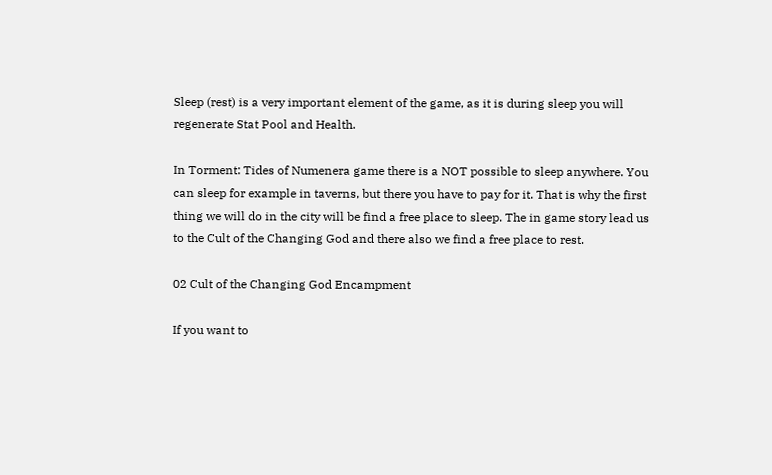Sleep (rest) is a very important element of the game, as it is during sleep you will regenerate Stat Pool and Health.

In Torment: Tides of Numenera game there is a NOT possible to sleep anywhere. You can sleep for example in taverns, but there you have to pay for it. That is why the first thing we will do in the city will be find a free place to sleep. The in game story lead us to the Cult of the Changing God and there also we find a free place to rest.

02 Cult of the Changing God Encampment

If you want to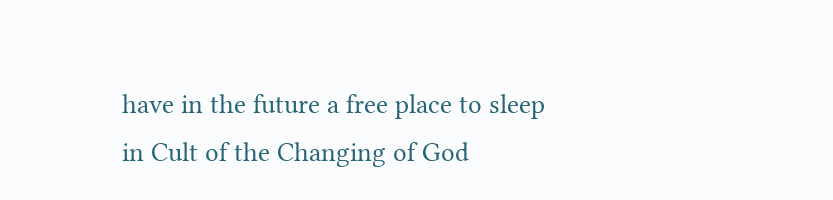have in the future a free place to sleep in Cult of the Changing of God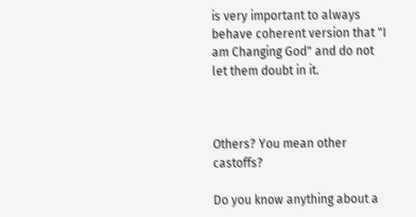is very important to always behave coherent version that "I am Changing God" and do not let them doubt in it.



Others? You mean other castoffs?

Do you know anything about a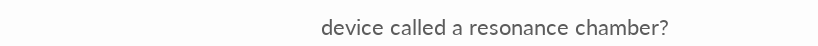device called a resonance chamber?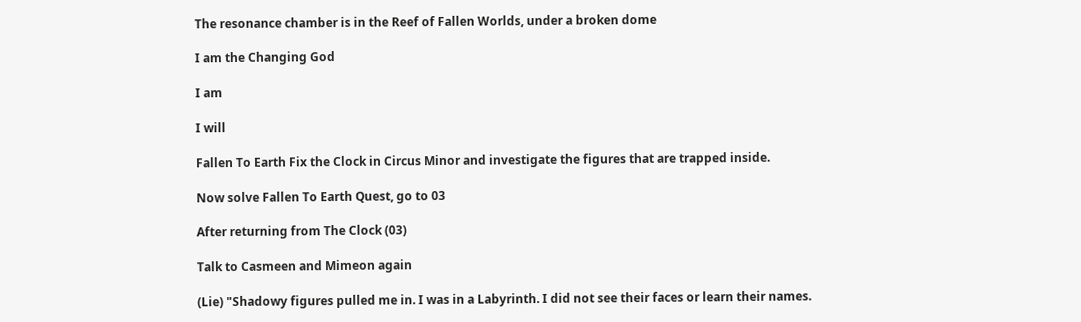The resonance chamber is in the Reef of Fallen Worlds, under a broken dome

I am the Changing God

I am

I will

Fallen To Earth Fix the Clock in Circus Minor and investigate the figures that are trapped inside.

Now solve Fallen To Earth Quest, go to 03

After returning from The Clock (03)

Talk to Casmeen and Mimeon again

(Lie) "Shadowy figures pulled me in. I was in a Labyrinth. I did not see their faces or learn their names.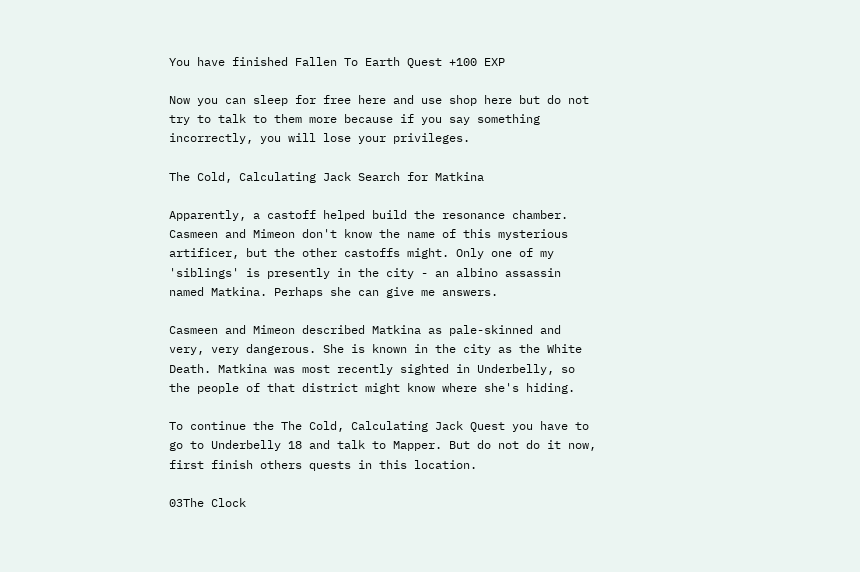You have finished Fallen To Earth Quest +100 EXP

Now you can sleep for free here and use shop here but do not try to talk to them more because if you say something incorrectly, you will lose your privileges.

The Cold, Calculating Jack Search for Matkina

Apparently, a castoff helped build the resonance chamber. Casmeen and Mimeon don't know the name of this mysterious artificer, but the other castoffs might. Only one of my 'siblings' is presently in the city - an albino assassin named Matkina. Perhaps she can give me answers.

Casmeen and Mimeon described Matkina as pale-skinned and very, very dangerous. She is known in the city as the White Death. Matkina was most recently sighted in Underbelly, so the people of that district might know where she's hiding.

To continue the The Cold, Calculating Jack Quest you have to go to Underbelly 18 and talk to Mapper. But do not do it now, first finish others quests in this location.

03The Clock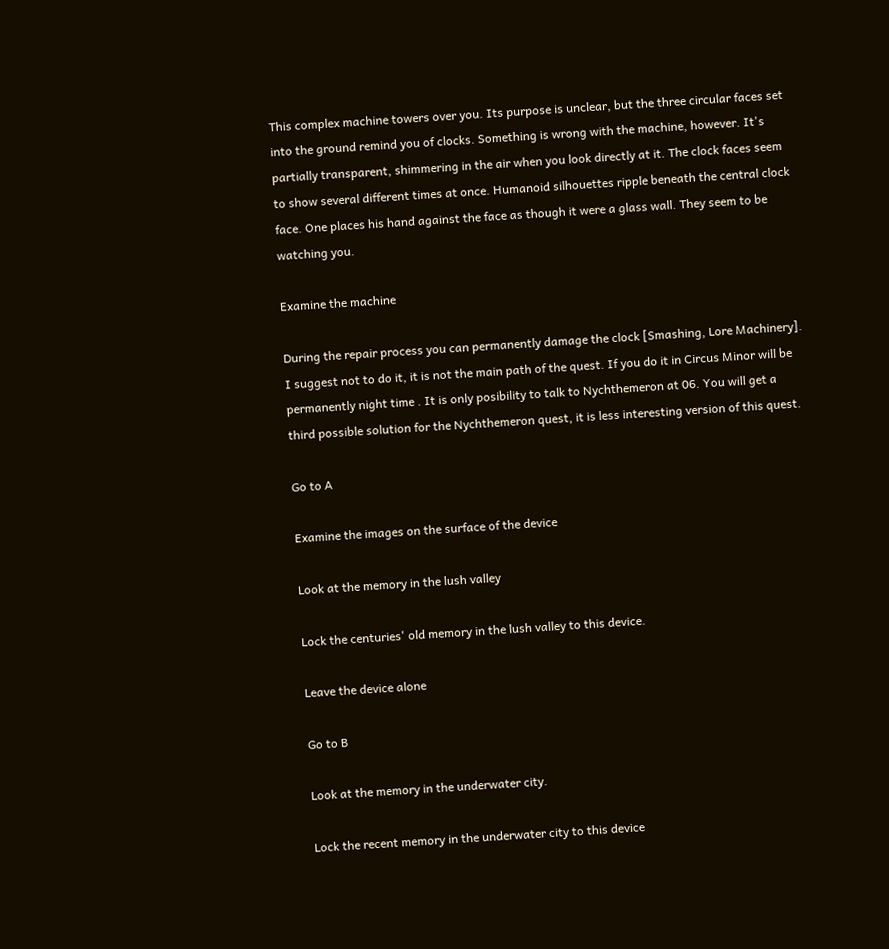This complex machine towers over you. Its purpose is unclear, but the three circular faces set into the ground remind you of clocks. Something is wrong with the machine, however. It's partially transparent, shimmering in the air when you look directly at it. The clock faces seem to show several different times at once. Humanoid silhouettes ripple beneath the central clock face. One places his hand against the face as though it were a glass wall. They seem to be watching you.

Examine the machine

During the repair process you can permanently damage the clock [Smashing, Lore Machinery]. I suggest not to do it, it is not the main path of the quest. If you do it in Circus Minor will be permanently night time . It is only posibility to talk to Nychthemeron at 06. You will get a third possible solution for the Nychthemeron quest, it is less interesting version of this quest.

Go to A

Examine the images on the surface of the device

Look at the memory in the lush valley

Lock the centuries' old memory in the lush valley to this device.

Leave the device alone

Go to B

Look at the memory in the underwater city.

Lock the recent memory in the underwater city to this device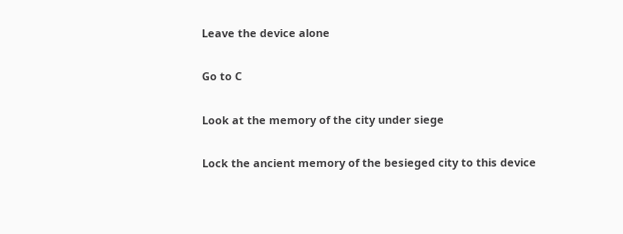Leave the device alone

Go to C

Look at the memory of the city under siege

Lock the ancient memory of the besieged city to this device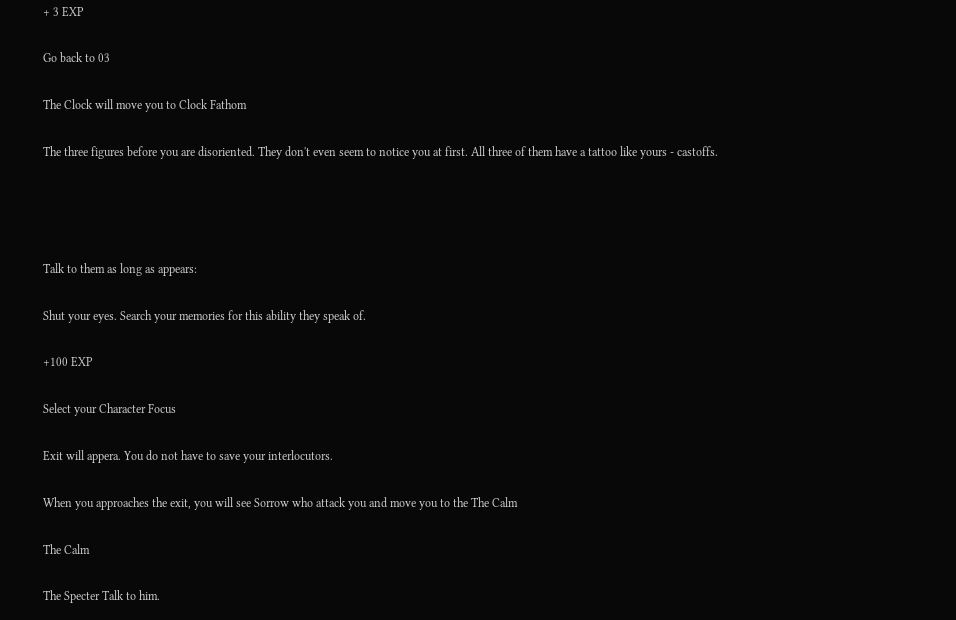+ 3 EXP

Go back to 03

The Clock will move you to Clock Fathom

The three figures before you are disoriented. They don't even seem to notice you at first. All three of them have a tattoo like yours - castoffs.




Talk to them as long as appears:

Shut your eyes. Search your memories for this ability they speak of.

+100 EXP

Select your Character Focus

Exit will appera. You do not have to save your interlocutors.

When you approaches the exit, you will see Sorrow who attack you and move you to the The Calm

The Calm

The Specter Talk to him.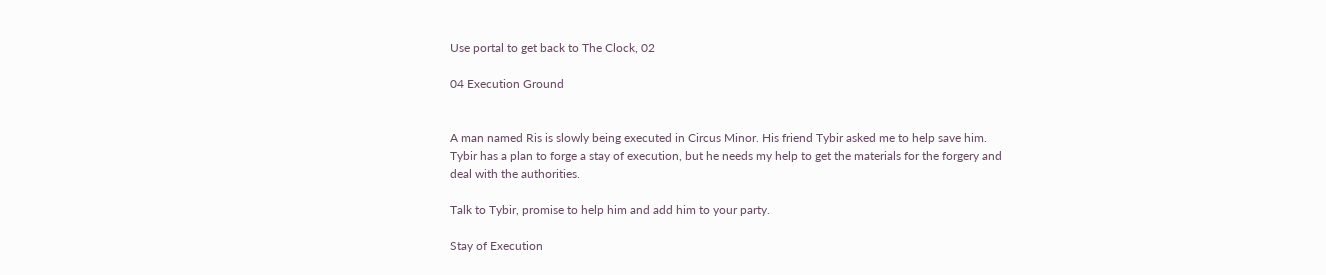Use portal to get back to The Clock, 02

04 Execution Ground


A man named Ris is slowly being executed in Circus Minor. His friend Tybir asked me to help save him. Tybir has a plan to forge a stay of execution, but he needs my help to get the materials for the forgery and deal with the authorities.

Talk to Tybir, promise to help him and add him to your party.

Stay of Execution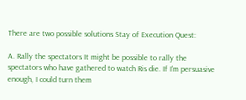There are two possible solutions Stay of Execution Quest:

A. Rally the spectators It might be possible to rally the spectators who have gathered to watch Ris die. If I'm persuasive enough, I could turn them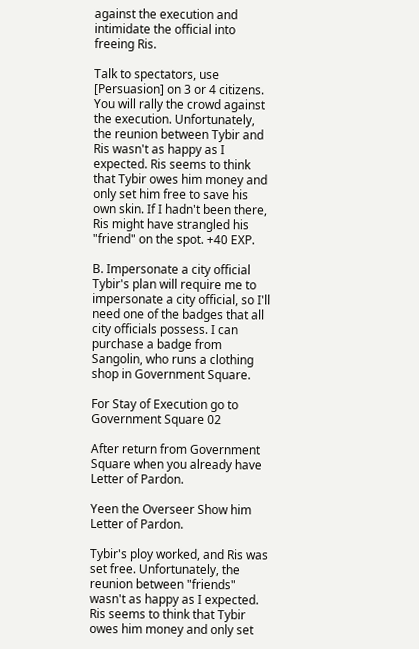against the execution and intimidate the official into freeing Ris.

Talk to spectators, use [Persuasion] on 3 or 4 citizens. You will rally the crowd against the execution. Unfortunately, the reunion between Tybir and Ris wasn't as happy as I expected. Ris seems to think that Tybir owes him money and only set him free to save his own skin. If I hadn't been there, Ris might have strangled his "friend" on the spot. +40 EXP.

B. Impersonate a city official Tybir's plan will require me to impersonate a city official, so I'll need one of the badges that all city officials possess. I can purchase a badge from Sangolin, who runs a clothing shop in Government Square.

For Stay of Execution go to Government Square 02

After return from Government Square when you already have Letter of Pardon.

Yeen the Overseer Show him Letter of Pardon.

Tybir's ploy worked, and Ris was set free. Unfortunately, the reunion between "friends" wasn't as happy as I expected. Ris seems to think that Tybir owes him money and only set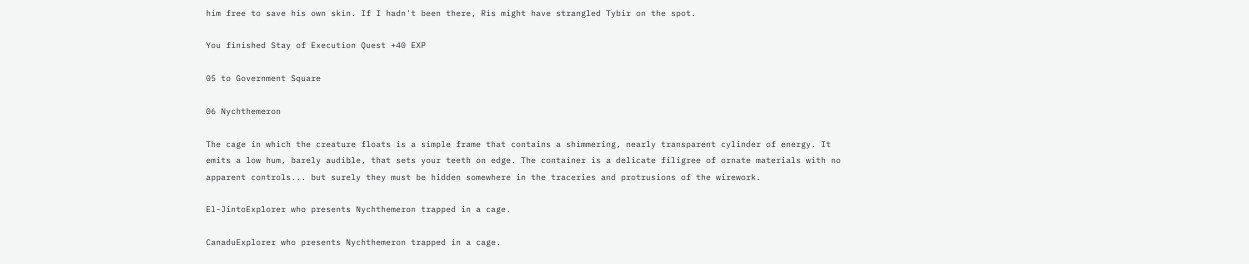him free to save his own skin. If I hadn't been there, Ris might have strangled Tybir on the spot.

You finished Stay of Execution Quest +40 EXP

05 to Government Square

06 Nychthemeron

The cage in which the creature floats is a simple frame that contains a shimmering, nearly transparent cylinder of energy. It emits a low hum, barely audible, that sets your teeth on edge. The container is a delicate filigree of ornate materials with no apparent controls... but surely they must be hidden somewhere in the traceries and protrusions of the wirework.

El-JintoExplorer who presents Nychthemeron trapped in a cage.

CanaduExplorer who presents Nychthemeron trapped in a cage.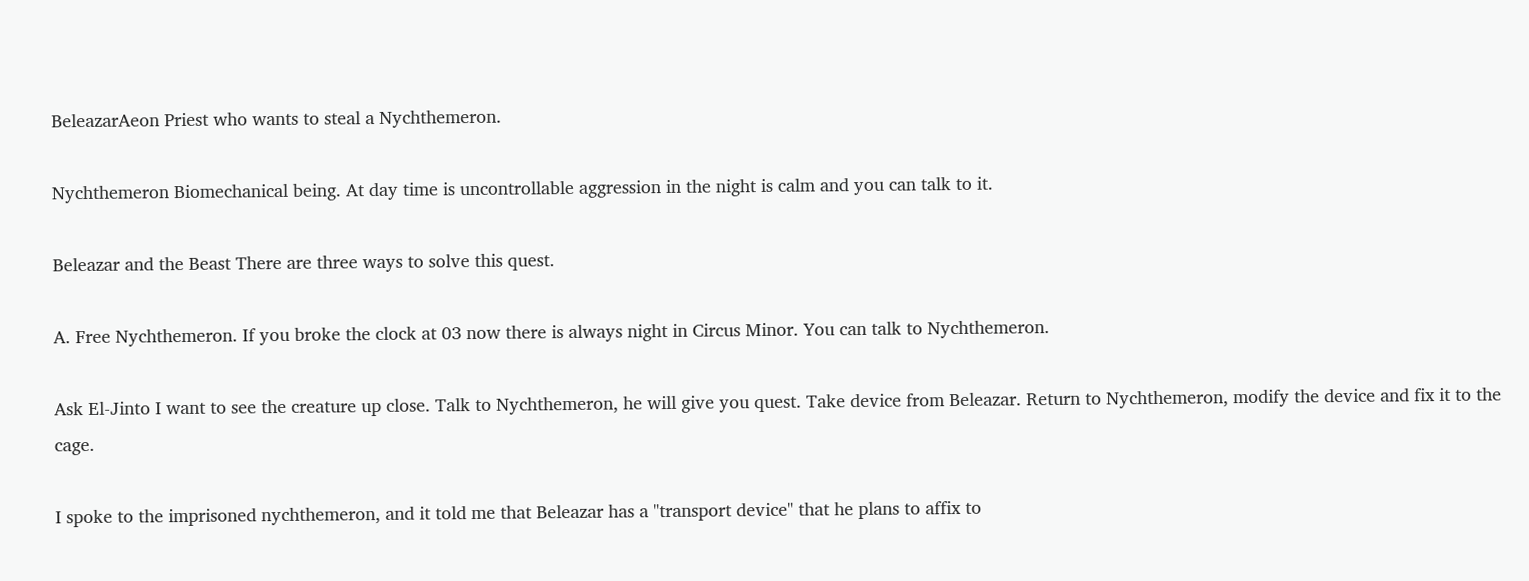BeleazarAeon Priest who wants to steal a Nychthemeron.

Nychthemeron Biomechanical being. At day time is uncontrollable aggression in the night is calm and you can talk to it.

Beleazar and the Beast There are three ways to solve this quest.

A. Free Nychthemeron. If you broke the clock at 03 now there is always night in Circus Minor. You can talk to Nychthemeron.

Ask El-Jinto I want to see the creature up close. Talk to Nychthemeron, he will give you quest. Take device from Beleazar. Return to Nychthemeron, modify the device and fix it to the cage.

I spoke to the imprisoned nychthemeron, and it told me that Beleazar has a "transport device" that he plans to affix to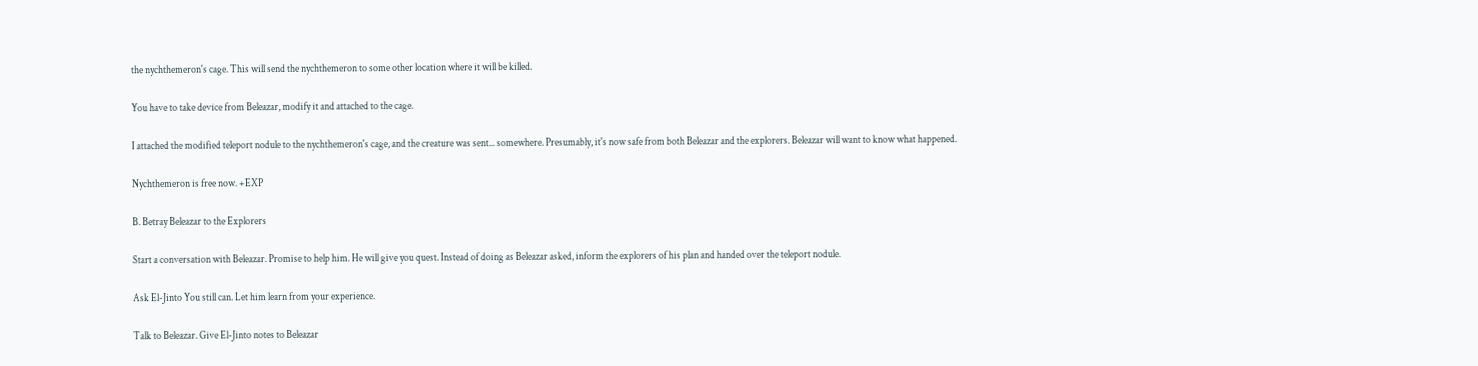the nychthemeron's cage. This will send the nychthemeron to some other location where it will be killed.

You have to take device from Beleazar, modify it and attached to the cage.

I attached the modified teleport nodule to the nychthemeron's cage, and the creature was sent... somewhere. Presumably, it's now safe from both Beleazar and the explorers. Beleazar will want to know what happened.

Nychthemeron is free now. +EXP

B. Betray Beleazar to the Explorers

Start a conversation with Beleazar. Promise to help him. He will give you quest. Instead of doing as Beleazar asked, inform the explorers of his plan and handed over the teleport nodule.

Ask El-Jinto You still can. Let him learn from your experience.

Talk to Beleazar. Give El-Jinto notes to Beleazar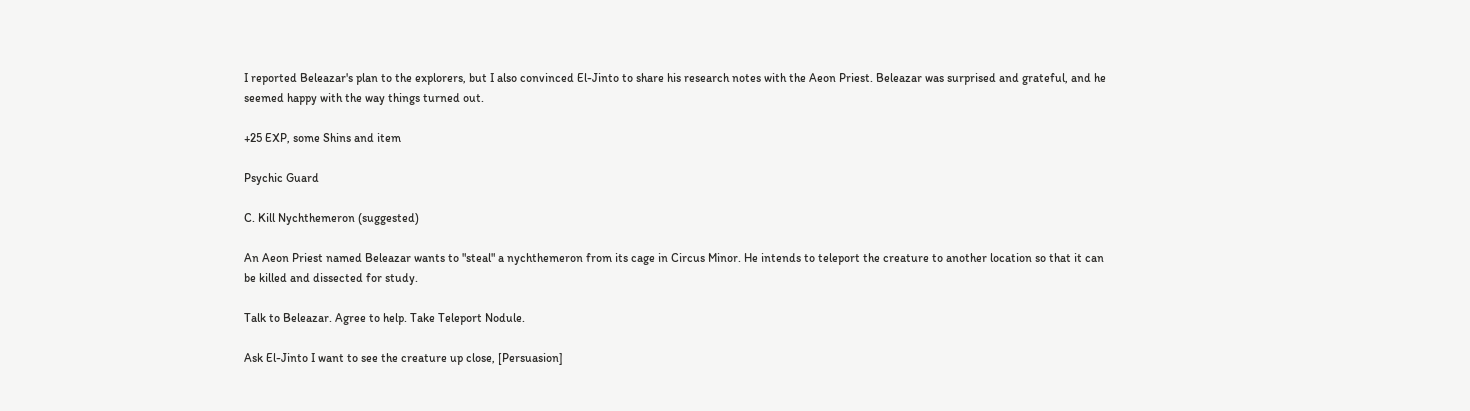I reported Beleazar's plan to the explorers, but I also convinced El-Jinto to share his research notes with the Aeon Priest. Beleazar was surprised and grateful, and he seemed happy with the way things turned out.

+25 EXP, some Shins and item

Psychic Guard

C. Kill Nychthemeron (suggested)

An Aeon Priest named Beleazar wants to "steal" a nychthemeron from its cage in Circus Minor. He intends to teleport the creature to another location so that it can be killed and dissected for study.

Talk to Beleazar. Agree to help. Take Teleport Nodule.

Ask El-Jinto I want to see the creature up close, [Persuasion]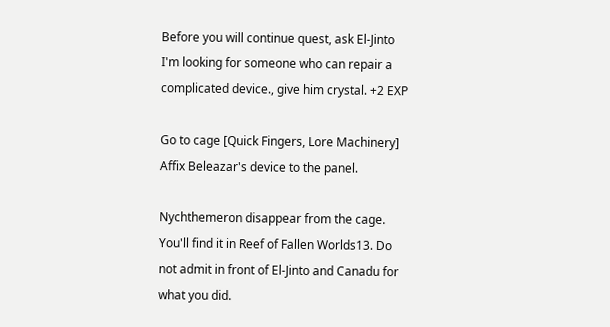Before you will continue quest, ask El-Jinto I'm looking for someone who can repair a complicated device., give him crystal. +2 EXP

Go to cage [Quick Fingers, Lore Machinery] Affix Beleazar's device to the panel.

Nychthemeron disappear from the cage. You'll find it in Reef of Fallen Worlds13. Do not admit in front of El-Jinto and Canadu for what you did.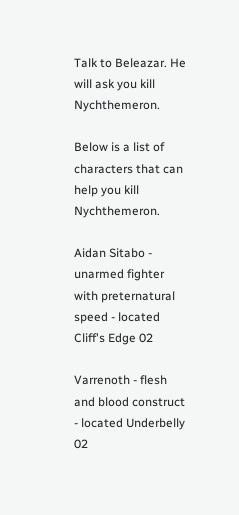Talk to Beleazar. He will ask you kill Nychthemeron.

Below is a list of characters that can help you kill Nychthemeron.

Aidan Sitabo - unarmed fighter with preternatural speed - located Cliff's Edge 02

Varrenoth - flesh and blood construct - located Underbelly 02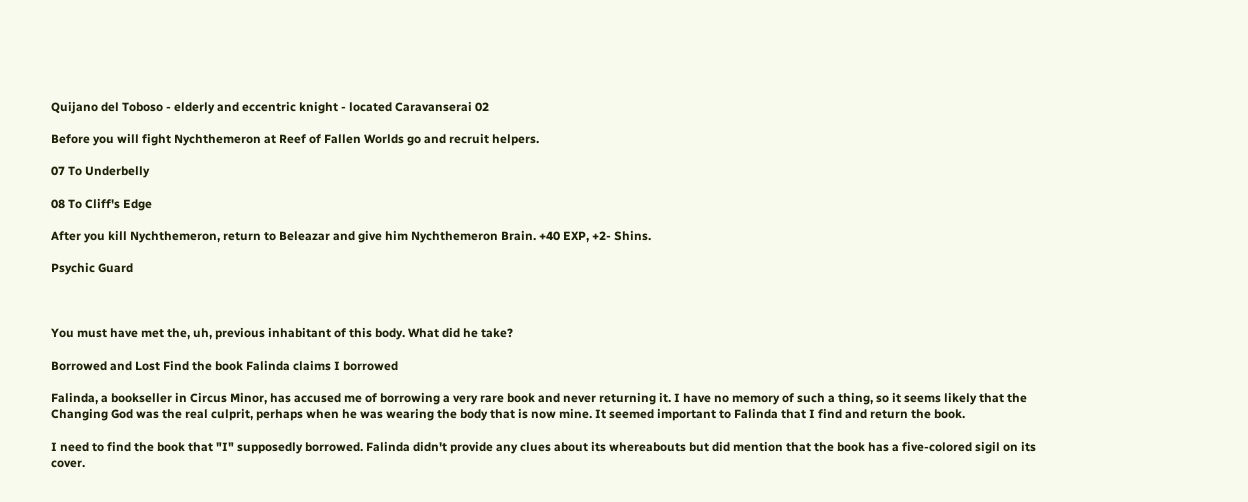Quijano del Toboso - elderly and eccentric knight - located Caravanserai 02

Before you will fight Nychthemeron at Reef of Fallen Worlds go and recruit helpers.

07 To Underbelly

08 To Cliff's Edge

After you kill Nychthemeron, return to Beleazar and give him Nychthemeron Brain. +40 EXP, +2- Shins.

Psychic Guard



You must have met the, uh, previous inhabitant of this body. What did he take?

Borrowed and Lost Find the book Falinda claims I borrowed

Falinda, a bookseller in Circus Minor, has accused me of borrowing a very rare book and never returning it. I have no memory of such a thing, so it seems likely that the Changing God was the real culprit, perhaps when he was wearing the body that is now mine. It seemed important to Falinda that I find and return the book.

I need to find the book that "I" supposedly borrowed. Falinda didn't provide any clues about its whereabouts but did mention that the book has a five-colored sigil on its cover.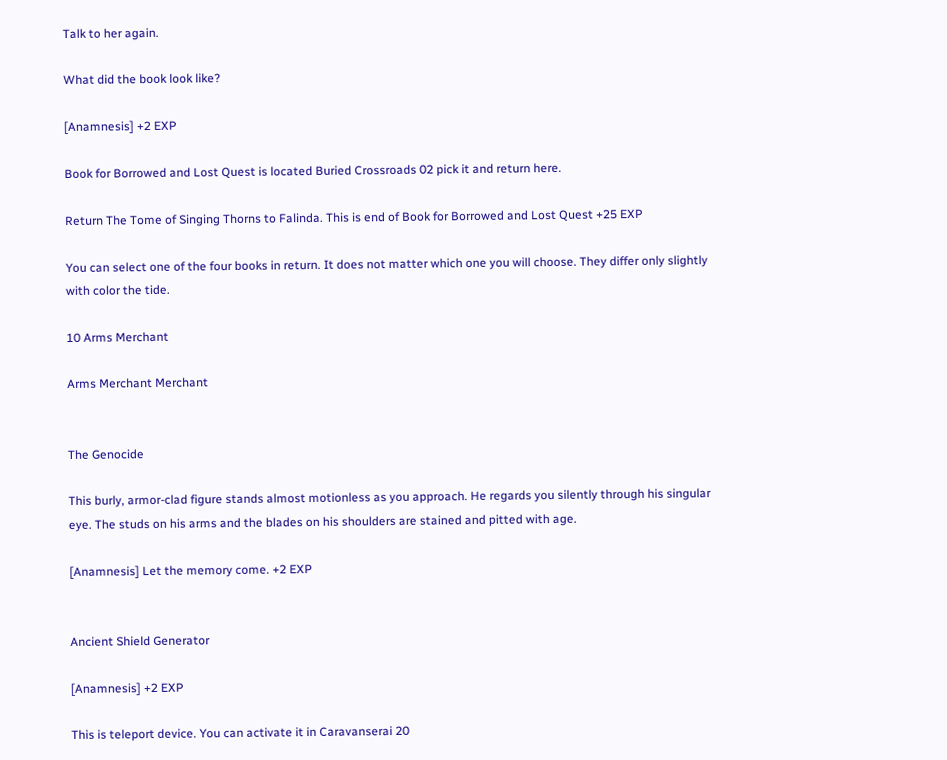Talk to her again.

What did the book look like?

[Anamnesis] +2 EXP

Book for Borrowed and Lost Quest is located Buried Crossroads 02 pick it and return here.

Return The Tome of Singing Thorns to Falinda. This is end of Book for Borrowed and Lost Quest +25 EXP

You can select one of the four books in return. It does not matter which one you will choose. They differ only slightly with color the tide.

10 Arms Merchant

Arms Merchant Merchant


The Genocide

This burly, armor-clad figure stands almost motionless as you approach. He regards you silently through his singular eye. The studs on his arms and the blades on his shoulders are stained and pitted with age.

[Anamnesis] Let the memory come. +2 EXP


Ancient Shield Generator

[Anamnesis] +2 EXP

This is teleport device. You can activate it in Caravanserai 20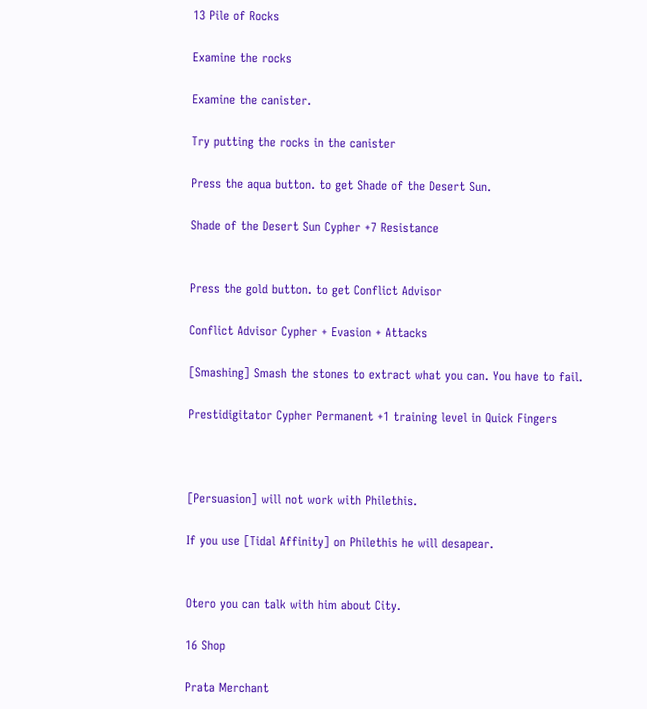13 Pile of Rocks

Examine the rocks

Examine the canister.

Try putting the rocks in the canister

Press the aqua button. to get Shade of the Desert Sun.

Shade of the Desert Sun Cypher +7 Resistance


Press the gold button. to get Conflict Advisor

Conflict Advisor Cypher + Evasion + Attacks

[Smashing] Smash the stones to extract what you can. You have to fail.

Prestidigitator Cypher Permanent +1 training level in Quick Fingers



[Persuasion] will not work with Philethis.

If you use [Tidal Affinity] on Philethis he will desapear.


Otero you can talk with him about City.

16 Shop

Prata Merchant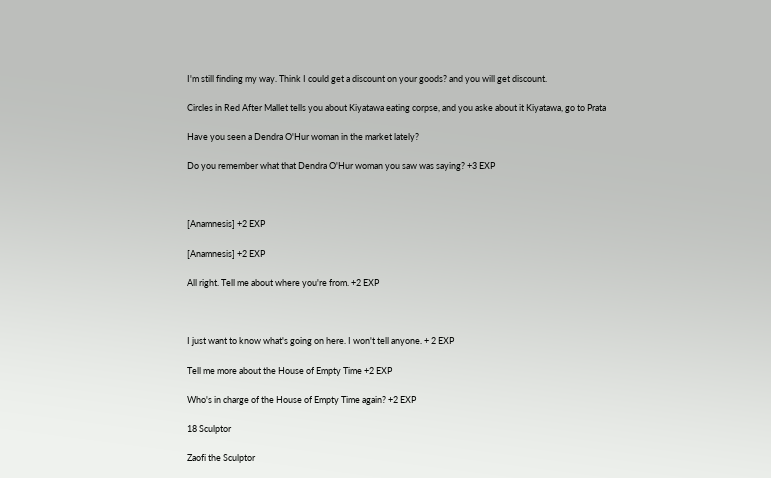I'm still finding my way. Think I could get a discount on your goods? and you will get discount.

Circles in Red After Mallet tells you about Kiyatawa eating corpse, and you aske about it Kiyatawa, go to Prata

Have you seen a Dendra O'Hur woman in the market lately?

Do you remember what that Dendra O'Hur woman you saw was saying? +3 EXP



[Anamnesis] +2 EXP

[Anamnesis] +2 EXP

All right. Tell me about where you're from. +2 EXP



I just want to know what's going on here. I won't tell anyone. + 2 EXP

Tell me more about the House of Empty Time +2 EXP

Who's in charge of the House of Empty Time again? +2 EXP

18 Sculptor

Zaofi the Sculptor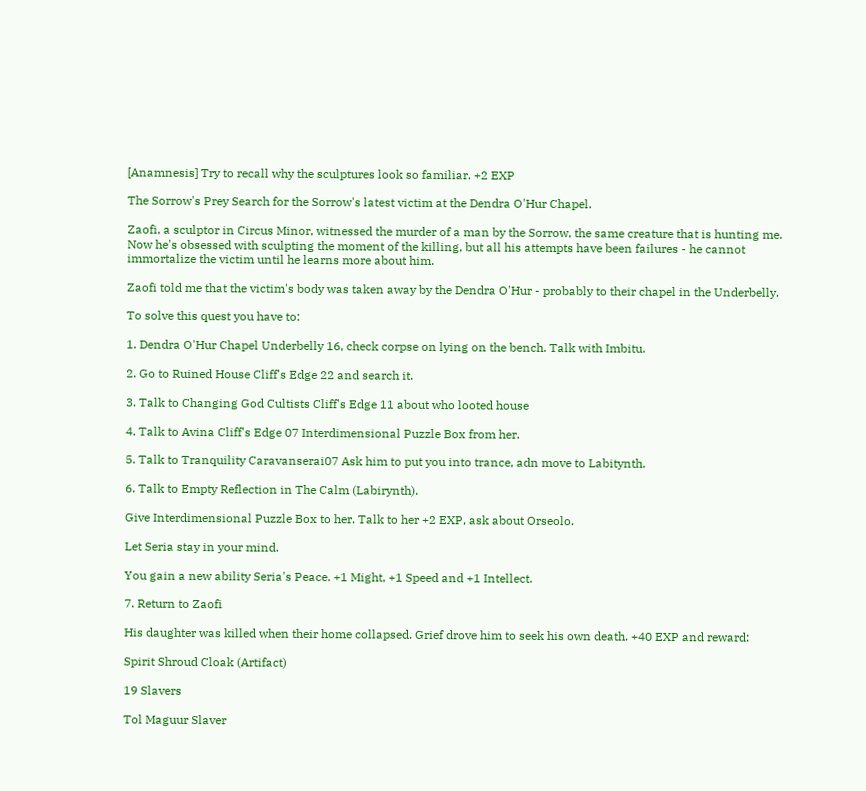[Anamnesis] Try to recall why the sculptures look so familiar. +2 EXP

The Sorrow's Prey Search for the Sorrow's latest victim at the Dendra O'Hur Chapel.

Zaofi, a sculptor in Circus Minor, witnessed the murder of a man by the Sorrow, the same creature that is hunting me. Now he's obsessed with sculpting the moment of the killing, but all his attempts have been failures - he cannot immortalize the victim until he learns more about him.

Zaofi told me that the victim's body was taken away by the Dendra O'Hur - probably to their chapel in the Underbelly.

To solve this quest you have to:

1. Dendra O'Hur Chapel Underbelly 16, check corpse on lying on the bench. Talk with Imbitu.

2. Go to Ruined House Cliff's Edge 22 and search it.

3. Talk to Changing God Cultists Cliff's Edge 11 about who looted house

4. Talk to Avina Cliff's Edge 07 Interdimensional Puzzle Box from her.

5. Talk to Tranquility Caravanserai07 Ask him to put you into trance, adn move to Labitynth.

6. Talk to Empty Reflection in The Calm (Labirynth).

Give Interdimensional Puzzle Box to her. Talk to her +2 EXP, ask about Orseolo.

Let Seria stay in your mind.

You gain a new ability Seria's Peace. +1 Might, +1 Speed and +1 Intellect.

7. Return to Zaofi

His daughter was killed when their home collapsed. Grief drove him to seek his own death. +40 EXP and reward:

Spirit Shroud Cloak (Artifact)

19 Slavers

Tol Maguur Slaver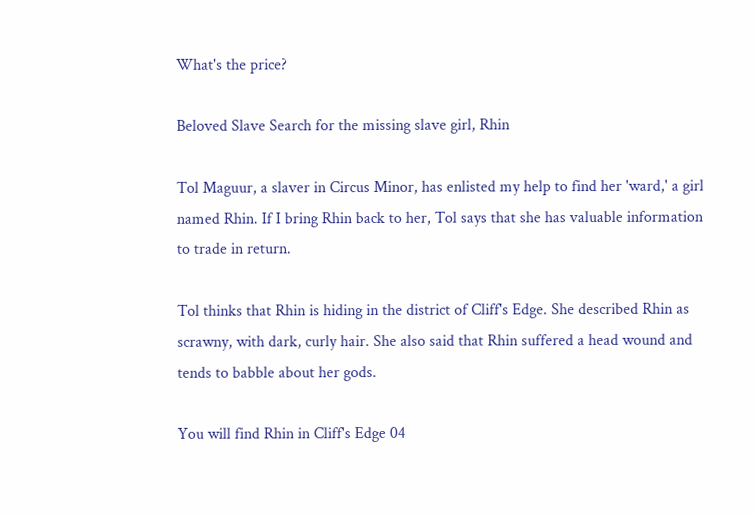What's the price?

Beloved Slave Search for the missing slave girl, Rhin

Tol Maguur, a slaver in Circus Minor, has enlisted my help to find her 'ward,' a girl named Rhin. If I bring Rhin back to her, Tol says that she has valuable information to trade in return.

Tol thinks that Rhin is hiding in the district of Cliff's Edge. She described Rhin as scrawny, with dark, curly hair. She also said that Rhin suffered a head wound and tends to babble about her gods.

You will find Rhin in Cliff's Edge 04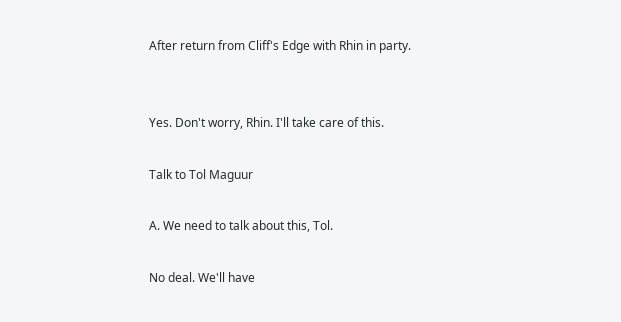After return from Cliff's Edge with Rhin in party.


Yes. Don't worry, Rhin. I'll take care of this.

Talk to Tol Maguur

A. We need to talk about this, Tol.

No deal. We'll have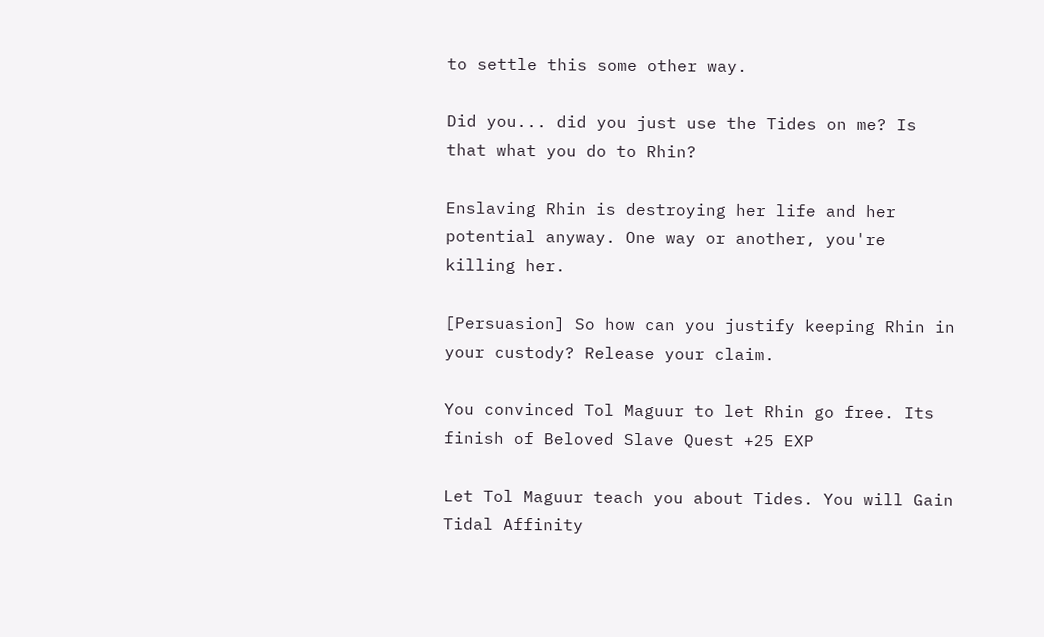to settle this some other way.

Did you... did you just use the Tides on me? Is that what you do to Rhin?

Enslaving Rhin is destroying her life and her potential anyway. One way or another, you're killing her.

[Persuasion] So how can you justify keeping Rhin in your custody? Release your claim.

You convinced Tol Maguur to let Rhin go free. Its finish of Beloved Slave Quest +25 EXP

Let Tol Maguur teach you about Tides. You will Gain Tidal Affinity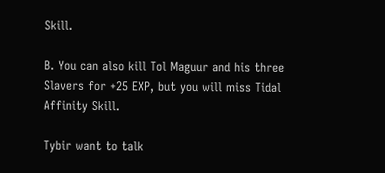Skill.

B. You can also kill Tol Maguur and his three Slavers for +25 EXP, but you will miss Tidal Affinity Skill.

Tybir want to talk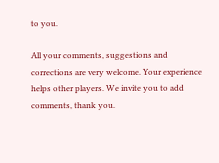to you.

All your comments, suggestions and corrections are very welcome. Your experience helps other players. We invite you to add comments, thank you.